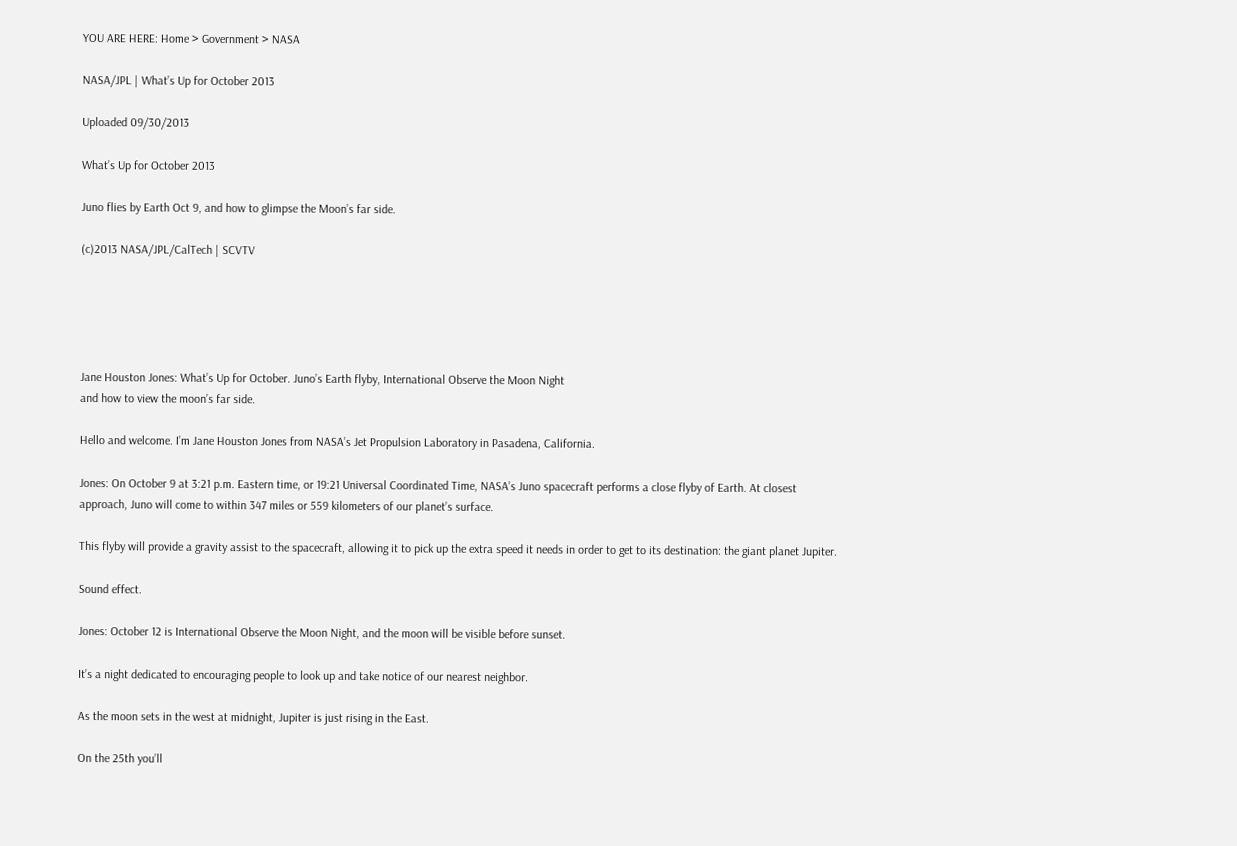YOU ARE HERE: Home > Government > NASA

NASA/JPL | What’s Up for October 2013

Uploaded 09/30/2013

What’s Up for October 2013

Juno flies by Earth Oct 9, and how to glimpse the Moon’s far side.

(c)2013 NASA/JPL/CalTech | SCVTV





Jane Houston Jones: What’s Up for October. Juno’s Earth flyby, International Observe the Moon Night
and how to view the moon’s far side.

Hello and welcome. I’m Jane Houston Jones from NASA’s Jet Propulsion Laboratory in Pasadena, California.

Jones: On October 9 at 3:21 p.m. Eastern time, or 19:21 Universal Coordinated Time, NASA’s Juno spacecraft performs a close flyby of Earth. At closest approach, Juno will come to within 347 miles or 559 kilometers of our planet’s surface.

This flyby will provide a gravity assist to the spacecraft, allowing it to pick up the extra speed it needs in order to get to its destination: the giant planet Jupiter.

Sound effect.

Jones: October 12 is International Observe the Moon Night, and the moon will be visible before sunset.

It’s a night dedicated to encouraging people to look up and take notice of our nearest neighbor.

As the moon sets in the west at midnight, Jupiter is just rising in the East.

On the 25th you’ll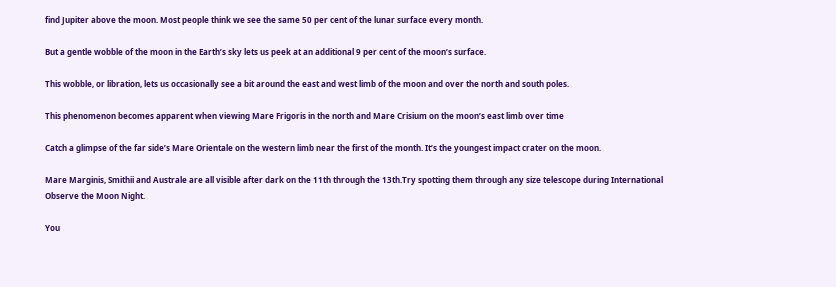find Jupiter above the moon. Most people think we see the same 50 per cent of the lunar surface every month.

But a gentle wobble of the moon in the Earth’s sky lets us peek at an additional 9 per cent of the moon’s surface.

This wobble, or libration, lets us occasionally see a bit around the east and west limb of the moon and over the north and south poles.

This phenomenon becomes apparent when viewing Mare Frigoris in the north and Mare Crisium on the moon’s east limb over time

Catch a glimpse of the far side’s Mare Orientale on the western limb near the first of the month. It’s the youngest impact crater on the moon.

Mare Marginis, Smithii and Australe are all visible after dark on the 11th through the 13th.Try spotting them through any size telescope during International Observe the Moon Night.

You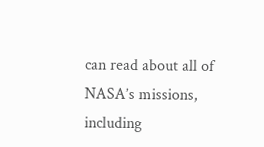can read about all of NASA’s missions, including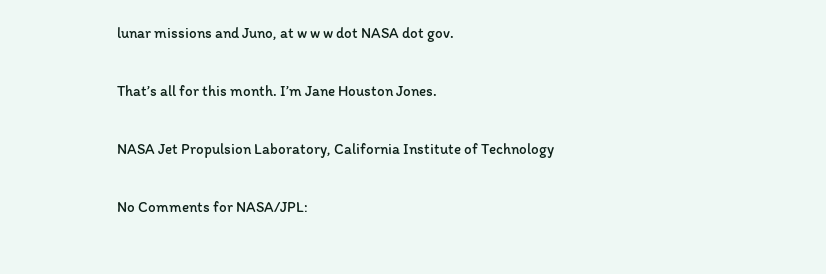lunar missions and Juno, at w w w dot NASA dot gov.

That’s all for this month. I’m Jane Houston Jones.

NASA Jet Propulsion Laboratory, California Institute of Technology

No Comments for NASA/JPL: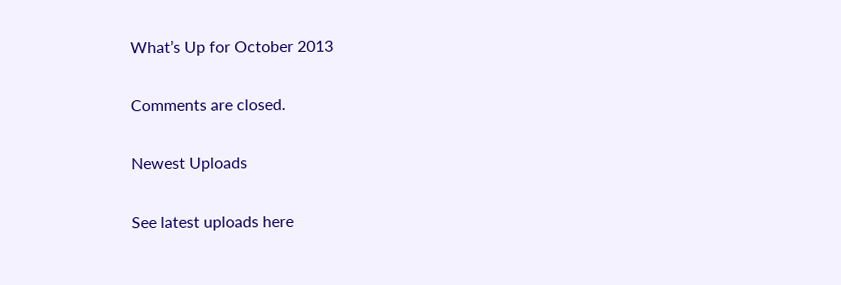What’s Up for October 2013

Comments are closed.

Newest Uploads

See latest uploads here